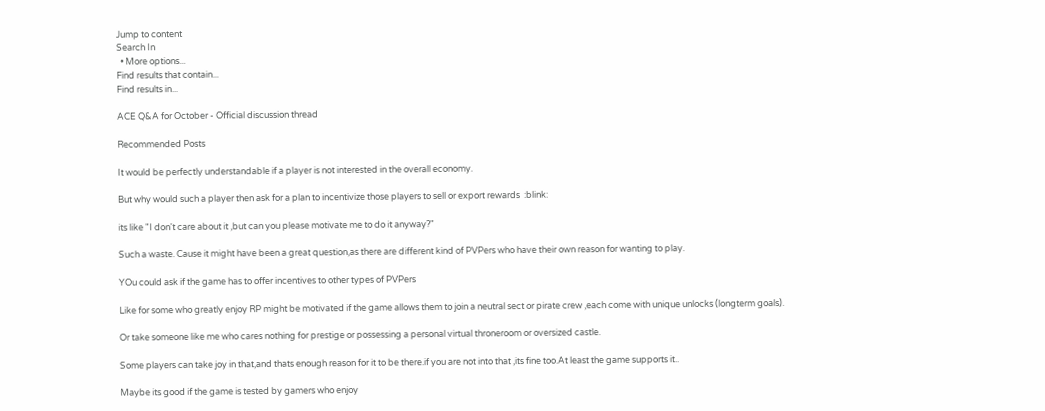Jump to content
Search In
  • More options...
Find results that contain...
Find results in...

ACE Q&A for October - Official discussion thread

Recommended Posts

It would be perfectly understandable if a player is not interested in the overall economy.

But why would such a player then ask for a plan to incentivize those players to sell or export rewards  :blink:

its like "I don't care about it ,but can you please motivate me to do it anyway?"

Such a waste. Cause it might have been a great question,as there are different kind of PVPers who have their own reason for wanting to play.

YOu could ask if the game has to offer incentives to other types of PVPers

Like for some who greatly enjoy RP might be motivated if the game allows them to join a neutral sect or pirate crew ,each come with unique unlocks (longterm goals).

Or take someone like me who cares nothing for prestige or possessing a personal virtual throneroom or oversized castle.

Some players can take joy in that,and thats enough reason for it to be there.if you are not into that ,its fine too.At least the game supports it..

Maybe its good if the game is tested by gamers who enjoy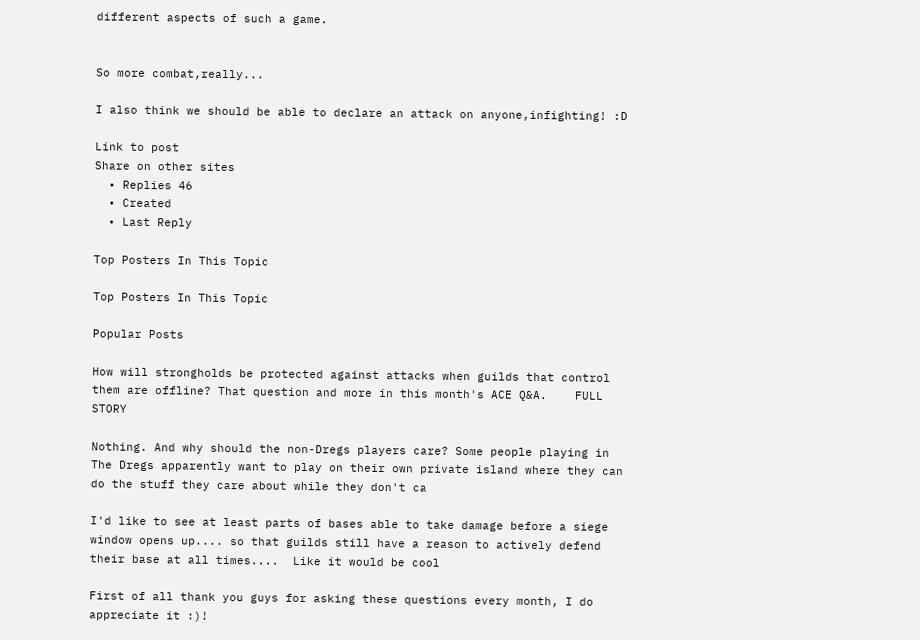different aspects of such a game.


So more combat,really...

I also think we should be able to declare an attack on anyone,infighting! :D

Link to post
Share on other sites
  • Replies 46
  • Created
  • Last Reply

Top Posters In This Topic

Top Posters In This Topic

Popular Posts

How will strongholds be protected against attacks when guilds that control them are offline? That question and more in this month's ACE Q&A.    FULL STORY

Nothing. And why should the non-Dregs players care? Some people playing in The Dregs apparently want to play on their own private island where they can do the stuff they care about while they don't ca

I'd like to see at least parts of bases able to take damage before a siege window opens up.... so that guilds still have a reason to actively defend their base at all times....  Like it would be cool

First of all thank you guys for asking these questions every month, I do appreciate it :)!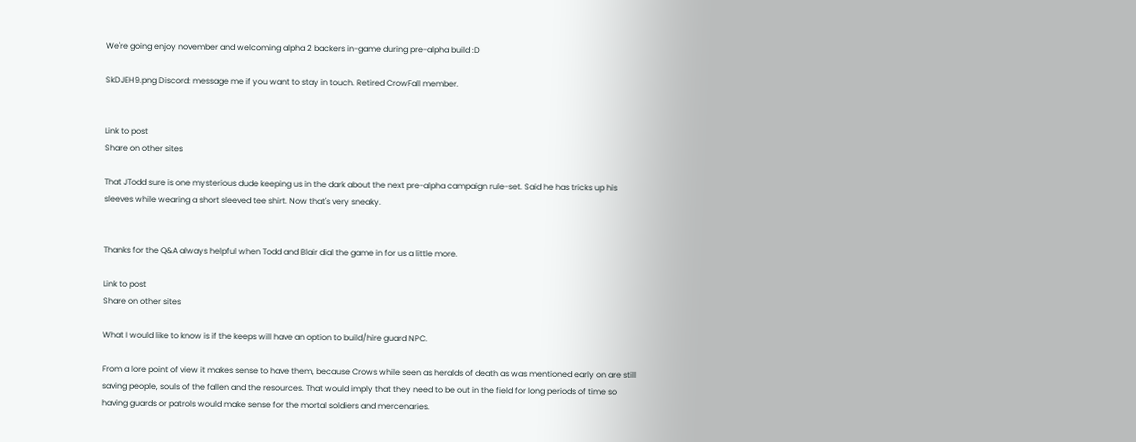We're going enjoy november and welcoming alpha 2 backers in-game during pre-alpha build :D

SkDJEH9.png Discord: message me if you want to stay in touch. Retired CrowFall member.


Link to post
Share on other sites

That JTodd sure is one mysterious dude keeping us in the dark about the next pre-alpha campaign rule-set. Said he has tricks up his sleeves while wearing a short sleeved tee shirt. Now that's very sneaky.


Thanks for the Q&A always helpful when Todd and Blair dial the game in for us a little more.

Link to post
Share on other sites

What I would like to know is if the keeps will have an option to build/hire guard NPC.

From a lore point of view it makes sense to have them, because Crows while seen as heralds of death as was mentioned early on are still saving people, souls of the fallen and the resources. That would imply that they need to be out in the field for long periods of time so having guards or patrols would make sense for the mortal soldiers and mercenaries.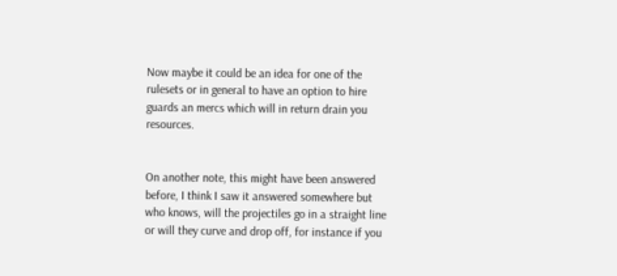Now maybe it could be an idea for one of the rulesets or in general to have an option to hire guards an mercs which will in return drain you resources.


On another note, this might have been answered before, I think I saw it answered somewhere but who knows, will the projectiles go in a straight line or will they curve and drop off, for instance if you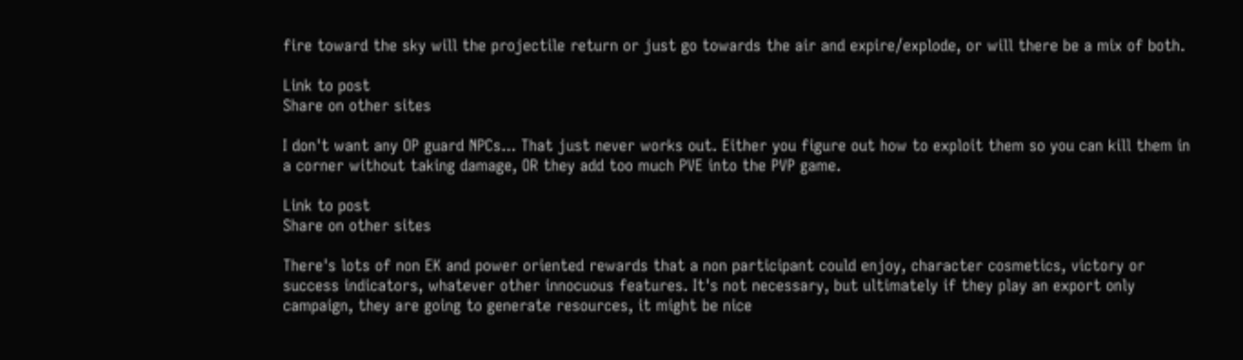fire toward the sky will the projectile return or just go towards the air and expire/explode, or will there be a mix of both.

Link to post
Share on other sites

I don't want any OP guard NPCs... That just never works out. Either you figure out how to exploit them so you can kill them in a corner without taking damage, OR they add too much PVE into the PVP game.

Link to post
Share on other sites

There's lots of non EK and power oriented rewards that a non participant could enjoy, character cosmetics, victory or success indicators, whatever other innocuous features. It's not necessary, but ultimately if they play an export only campaign, they are going to generate resources, it might be nice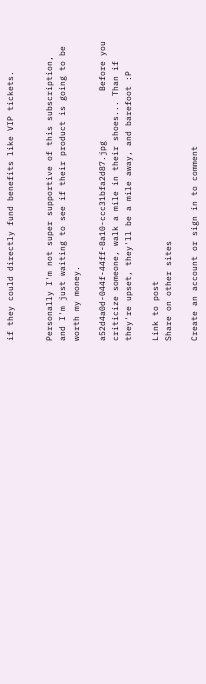if they could directly fund benefits like VIP tickets.


Personally I'm not super supportive of this subscription, and I'm just waiting to see if their product is going to be worth my money.

a52d4a0d-044f-44ff-8a10-ccc31bfa2d87.jpg          Before you criticize someone, walk a mile in their shoes... Than if they're upset, they'll be a mile away, and barefoot :P

Link to post
Share on other sites

Create an account or sign in to comment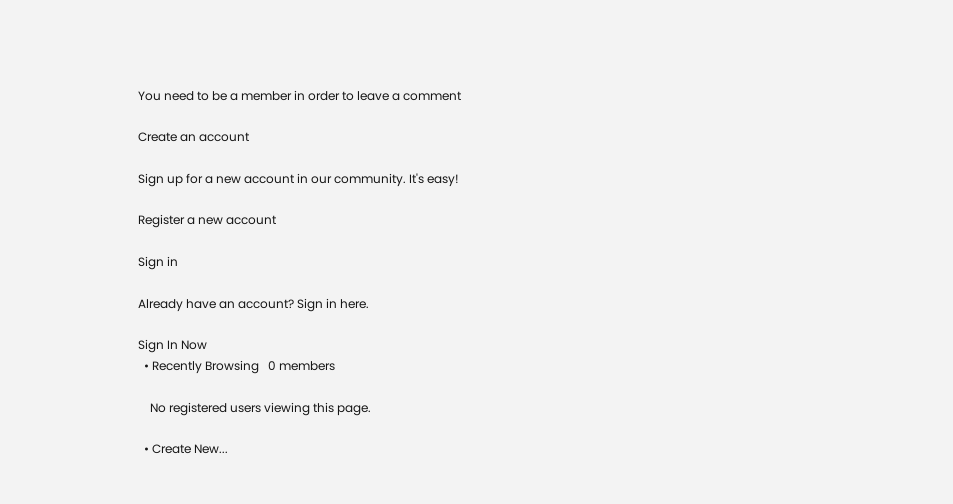You need to be a member in order to leave a comment

Create an account

Sign up for a new account in our community. It's easy!

Register a new account

Sign in

Already have an account? Sign in here.

Sign In Now
  • Recently Browsing   0 members

    No registered users viewing this page.

  • Create New...